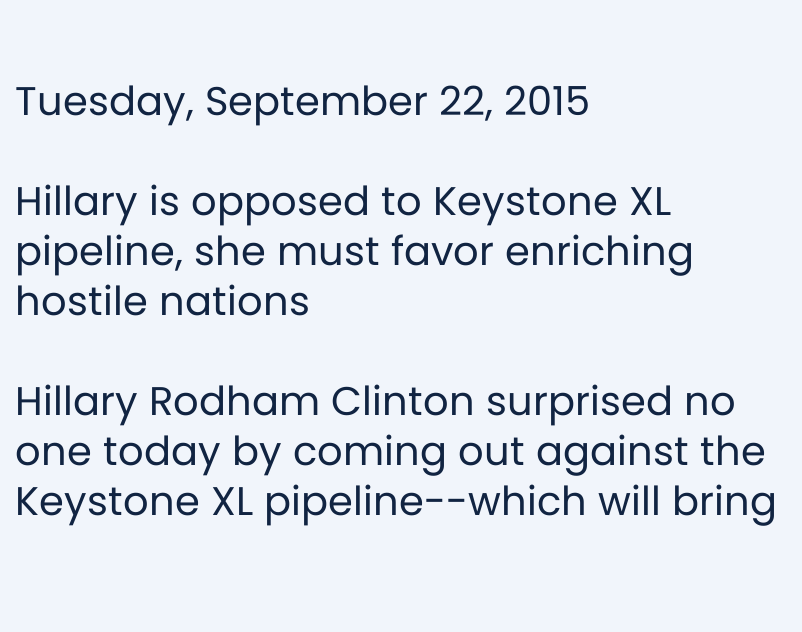Tuesday, September 22, 2015

Hillary is opposed to Keystone XL pipeline, she must favor enriching hostile nations

Hillary Rodham Clinton surprised no one today by coming out against the Keystone XL pipeline--which will bring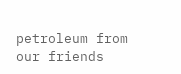petroleum from our friends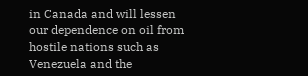in Canada and will lessen our dependence on oil from hostile nations such as Venezuela and the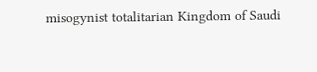misogynist totalitarian Kingdom of Saudi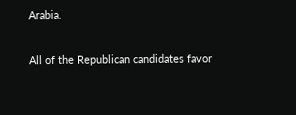Arabia.

All of the Republican candidates favor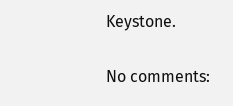Keystone.

No comments: